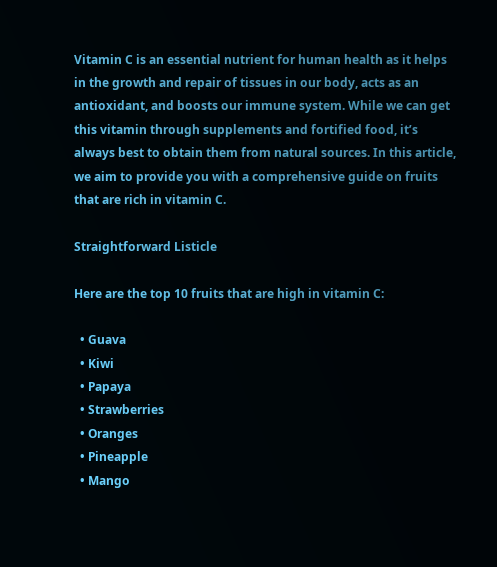Vitamin C is an essential nutrient for human health as it helps in the growth and repair of tissues in our body, acts as an antioxidant, and boosts our immune system. While we can get this vitamin through supplements and fortified food, it’s always best to obtain them from natural sources. In this article, we aim to provide you with a comprehensive guide on fruits that are rich in vitamin C.

Straightforward Listicle

Here are the top 10 fruits that are high in vitamin C:

  • Guava
  • Kiwi
  • Papaya
  • Strawberries
  • Oranges
  • Pineapple
  • Mango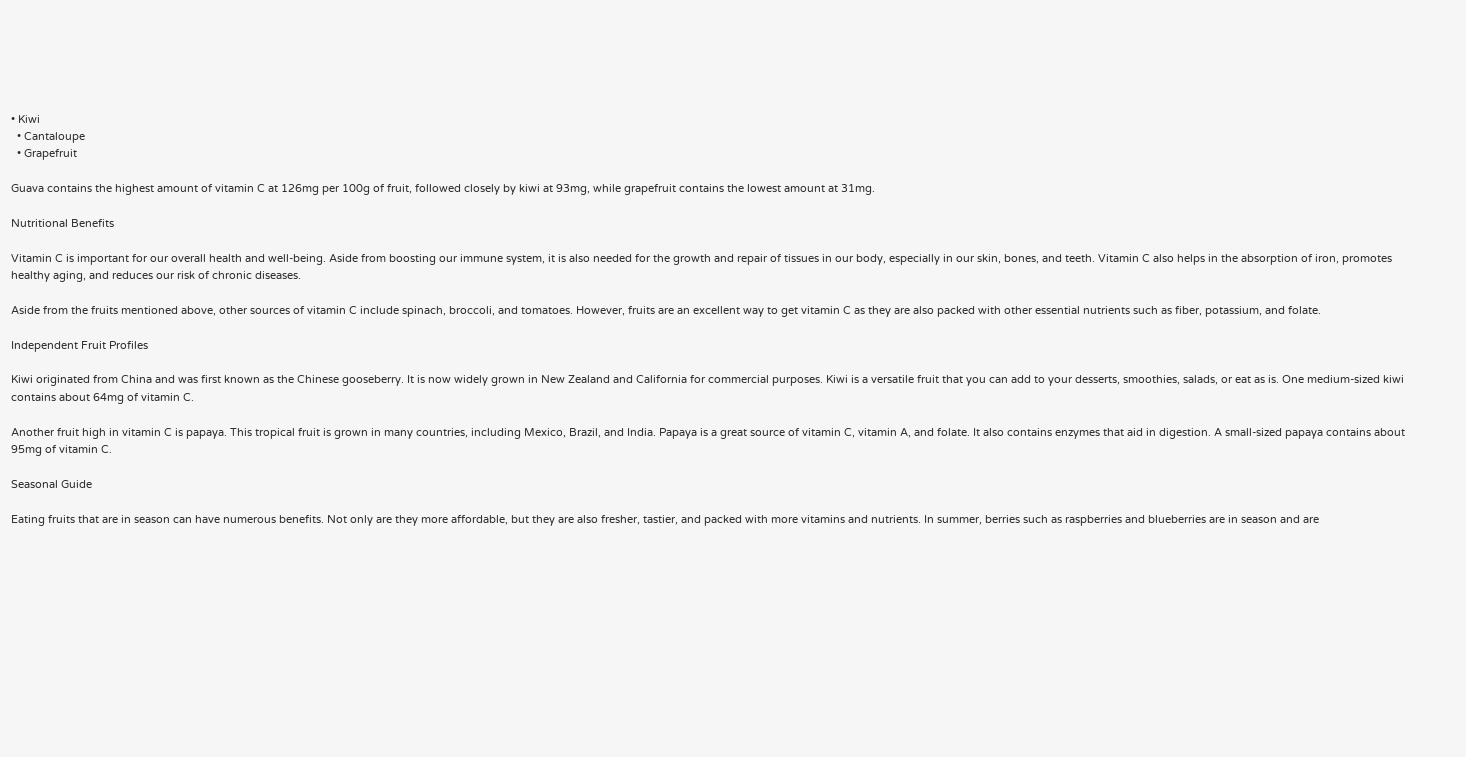• Kiwi
  • Cantaloupe
  • Grapefruit

Guava contains the highest amount of vitamin C at 126mg per 100g of fruit, followed closely by kiwi at 93mg, while grapefruit contains the lowest amount at 31mg.

Nutritional Benefits

Vitamin C is important for our overall health and well-being. Aside from boosting our immune system, it is also needed for the growth and repair of tissues in our body, especially in our skin, bones, and teeth. Vitamin C also helps in the absorption of iron, promotes healthy aging, and reduces our risk of chronic diseases.

Aside from the fruits mentioned above, other sources of vitamin C include spinach, broccoli, and tomatoes. However, fruits are an excellent way to get vitamin C as they are also packed with other essential nutrients such as fiber, potassium, and folate.

Independent Fruit Profiles

Kiwi originated from China and was first known as the Chinese gooseberry. It is now widely grown in New Zealand and California for commercial purposes. Kiwi is a versatile fruit that you can add to your desserts, smoothies, salads, or eat as is. One medium-sized kiwi contains about 64mg of vitamin C.

Another fruit high in vitamin C is papaya. This tropical fruit is grown in many countries, including Mexico, Brazil, and India. Papaya is a great source of vitamin C, vitamin A, and folate. It also contains enzymes that aid in digestion. A small-sized papaya contains about 95mg of vitamin C.

Seasonal Guide

Eating fruits that are in season can have numerous benefits. Not only are they more affordable, but they are also fresher, tastier, and packed with more vitamins and nutrients. In summer, berries such as raspberries and blueberries are in season and are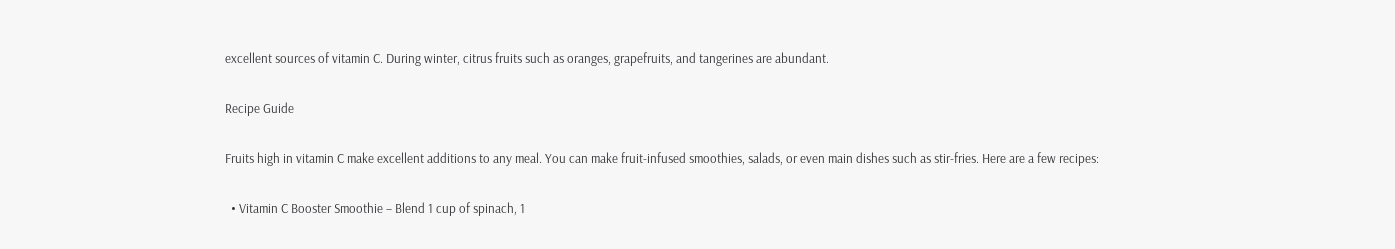excellent sources of vitamin C. During winter, citrus fruits such as oranges, grapefruits, and tangerines are abundant.

Recipe Guide

Fruits high in vitamin C make excellent additions to any meal. You can make fruit-infused smoothies, salads, or even main dishes such as stir-fries. Here are a few recipes:

  • Vitamin C Booster Smoothie – Blend 1 cup of spinach, 1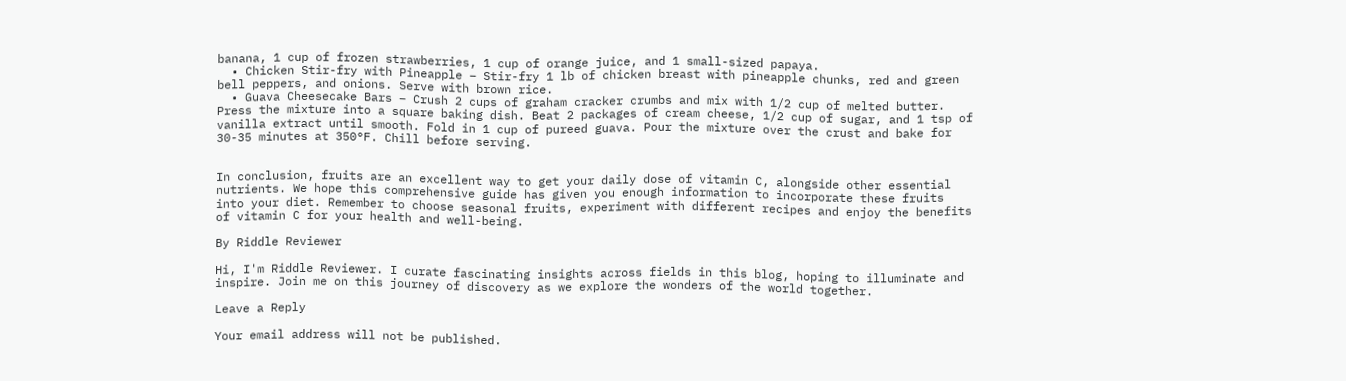banana, 1 cup of frozen strawberries, 1 cup of orange juice, and 1 small-sized papaya.
  • Chicken Stir-fry with Pineapple – Stir-fry 1 lb of chicken breast with pineapple chunks, red and green bell peppers, and onions. Serve with brown rice.
  • Guava Cheesecake Bars – Crush 2 cups of graham cracker crumbs and mix with 1/2 cup of melted butter. Press the mixture into a square baking dish. Beat 2 packages of cream cheese, 1/2 cup of sugar, and 1 tsp of vanilla extract until smooth. Fold in 1 cup of pureed guava. Pour the mixture over the crust and bake for 30-35 minutes at 350°F. Chill before serving.


In conclusion, fruits are an excellent way to get your daily dose of vitamin C, alongside other essential nutrients. We hope this comprehensive guide has given you enough information to incorporate these fruits into your diet. Remember to choose seasonal fruits, experiment with different recipes and enjoy the benefits of vitamin C for your health and well-being.

By Riddle Reviewer

Hi, I'm Riddle Reviewer. I curate fascinating insights across fields in this blog, hoping to illuminate and inspire. Join me on this journey of discovery as we explore the wonders of the world together.

Leave a Reply

Your email address will not be published.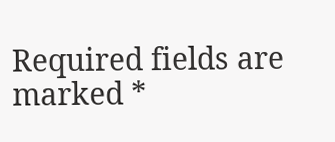Required fields are marked *